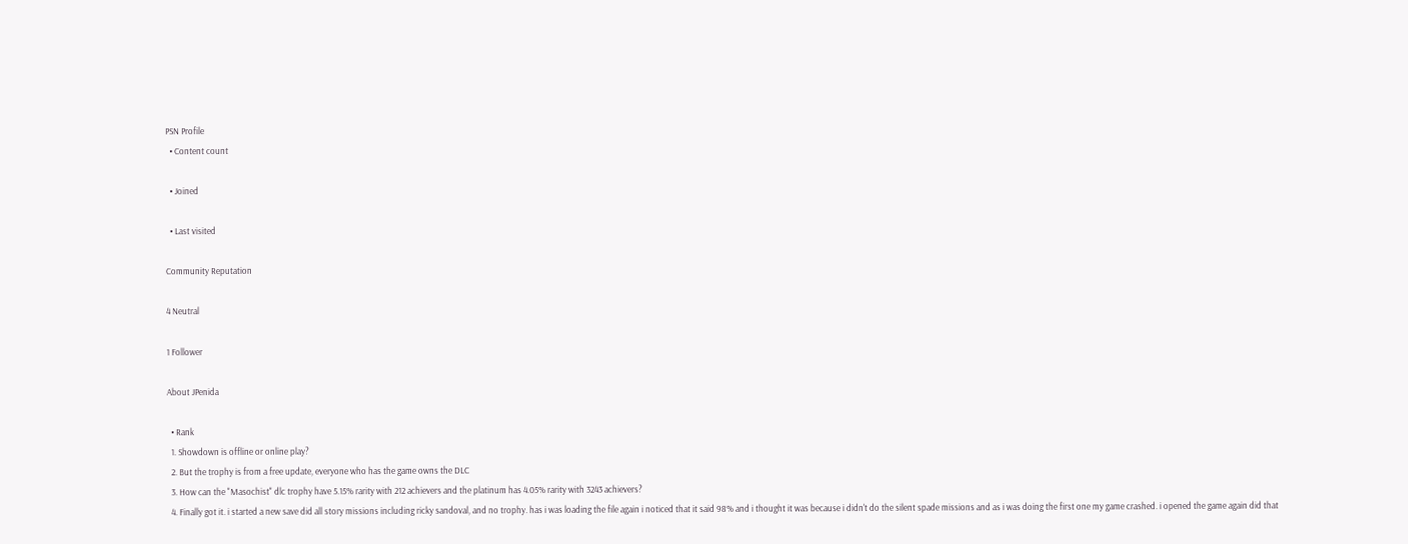PSN Profile
  • Content count

  • Joined

  • Last visited

Community Reputation

4 Neutral

1 Follower

About JPenida

  • Rank
  1. Showdown is offline or online play?
  2. But the trophy is from a free update, everyone who has the game owns the DLC
  3. How can the "Masochist" dlc trophy have 5.15% rarity with 212 achievers and the platinum has 4.05% rarity with 3243 achievers?
  4. Finally got it. i started a new save did all story missions including ricky sandoval, and no trophy. has i was loading the file again i noticed that it said 98% and i thought it was because i didn't do the silent spade missions and as i was doing the first one my game crashed. i opened the game again did that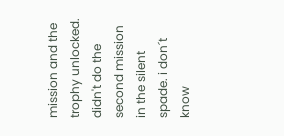mission and the trophy unlocked. didn't do the second mission in the silent spade. i don´t know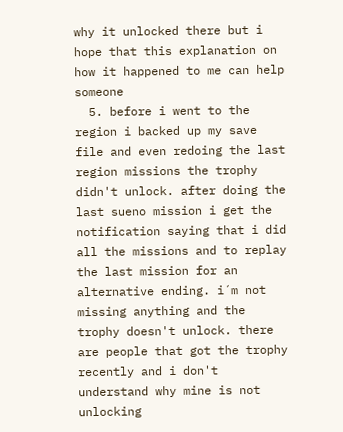why it unlocked there but i hope that this explanation on how it happened to me can help someone
  5. before i went to the region i backed up my save file and even redoing the last region missions the trophy didn't unlock. after doing the last sueno mission i get the notification saying that i did all the missions and to replay the last mission for an alternative ending. i´m not missing anything and the trophy doesn't unlock. there are people that got the trophy recently and i don't understand why mine is not unlocking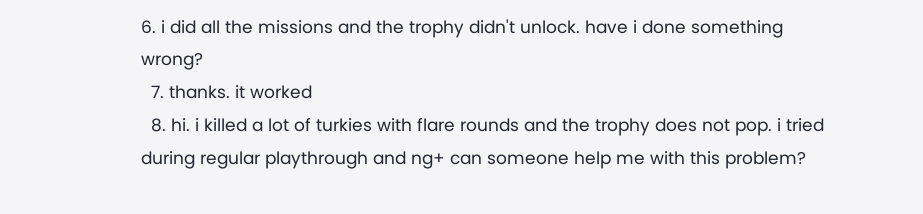6. i did all the missions and the trophy didn't unlock. have i done something wrong?
  7. thanks. it worked
  8. hi. i killed a lot of turkies with flare rounds and the trophy does not pop. i tried during regular playthrough and ng+ can someone help me with this problem?